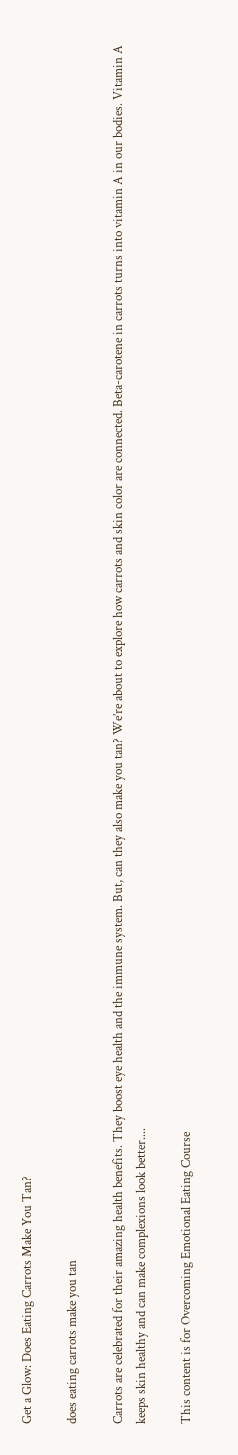Get a Glow: Does Eating Carrots Make You Tan?

does eating carrots make you tan

Carrots are celebrated for their amazing health benefits. They boost eye health and the immune system. But, can they also make you tan? We’re about to explore how carrots and skin color are connected. Beta-carotene in carrots turns into vitamin A in our bodies. Vitamin A keeps skin healthy and can make complexions look better....

This content is for Overcoming Emotional Eating Course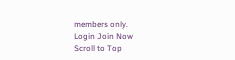members only.
Login Join Now
Scroll to Top